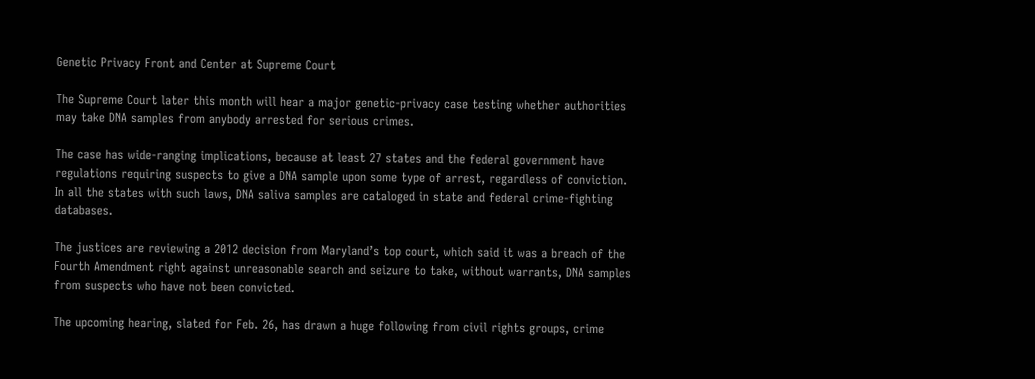Genetic Privacy Front and Center at Supreme Court

The Supreme Court later this month will hear a major genetic-privacy case testing whether authorities may take DNA samples from anybody arrested for serious crimes.

The case has wide-ranging implications, because at least 27 states and the federal government have regulations requiring suspects to give a DNA sample upon some type of arrest, regardless of conviction. In all the states with such laws, DNA saliva samples are cataloged in state and federal crime-fighting databases.

The justices are reviewing a 2012 decision from Maryland’s top court, which said it was a breach of the Fourth Amendment right against unreasonable search and seizure to take, without warrants, DNA samples from suspects who have not been convicted.

The upcoming hearing, slated for Feb. 26, has drawn a huge following from civil rights groups, crime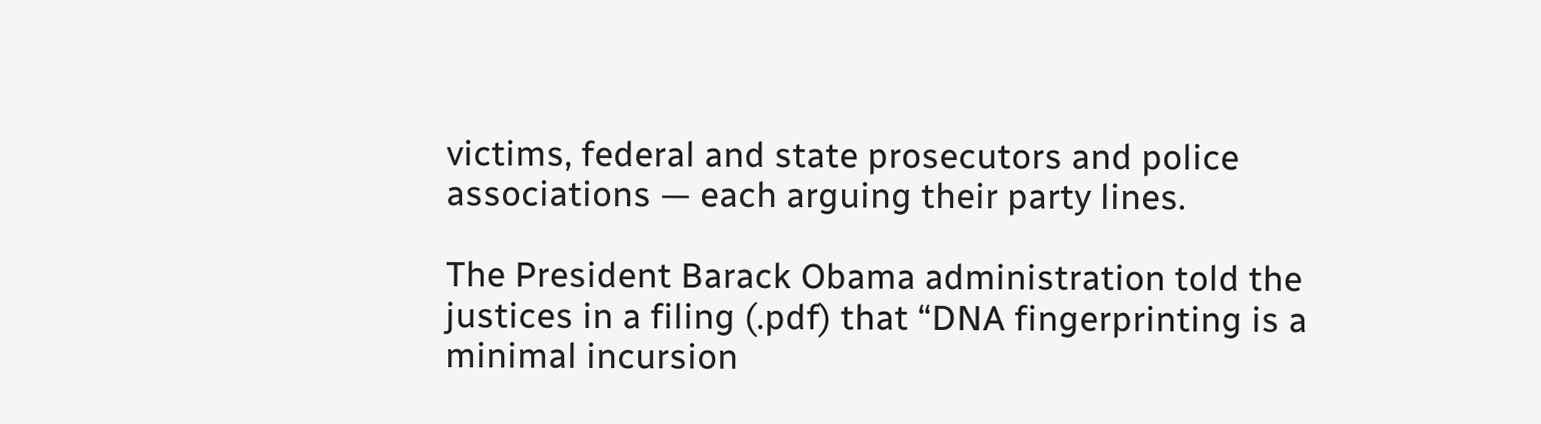victims, federal and state prosecutors and police associations — each arguing their party lines.

The President Barack Obama administration told the justices in a filing (.pdf) that “DNA fingerprinting is a minimal incursion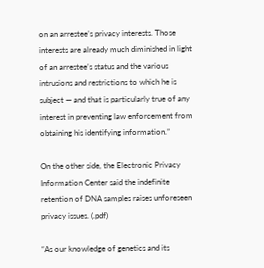on an arrestee’s privacy interests. Those interests are already much diminished in light of an arrestee’s status and the various intrusions and restrictions to which he is subject — and that is particularly true of any interest in preventing law enforcement from obtaining his identifying information.”

On the other side, the Electronic Privacy Information Center said the indefinite retention of DNA samples raises unforeseen privacy issues. (.pdf)

“As our knowledge of genetics and its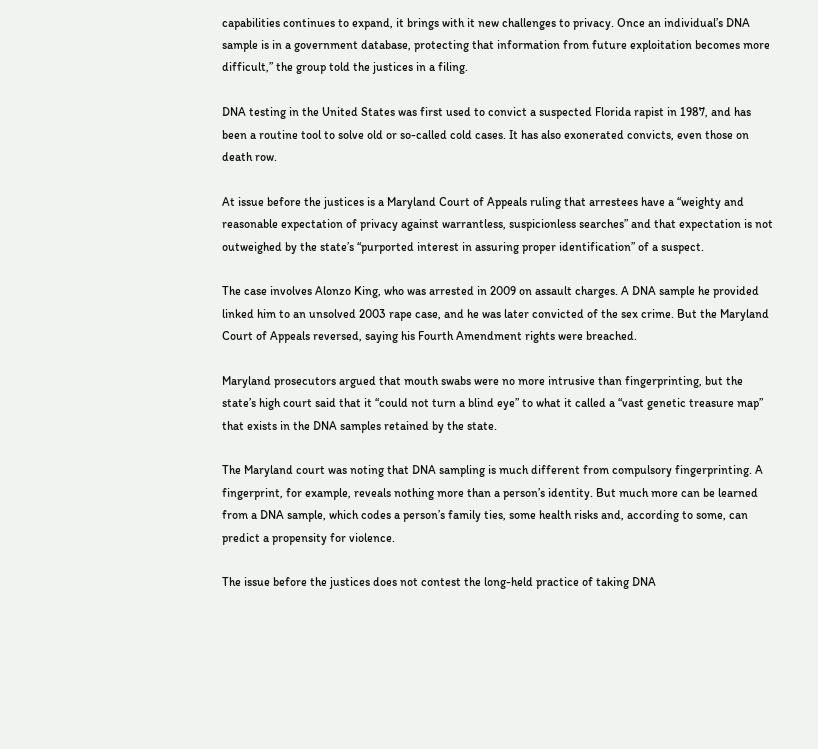capabilities continues to expand, it brings with it new challenges to privacy. Once an individual’s DNA sample is in a government database, protecting that information from future exploitation becomes more difficult,” the group told the justices in a filing.

DNA testing in the United States was first used to convict a suspected Florida rapist in 1987, and has been a routine tool to solve old or so-called cold cases. It has also exonerated convicts, even those on death row.

At issue before the justices is a Maryland Court of Appeals ruling that arrestees have a “weighty and reasonable expectation of privacy against warrantless, suspicionless searches” and that expectation is not outweighed by the state’s “purported interest in assuring proper identification” of a suspect.

The case involves Alonzo King, who was arrested in 2009 on assault charges. A DNA sample he provided linked him to an unsolved 2003 rape case, and he was later convicted of the sex crime. But the Maryland Court of Appeals reversed, saying his Fourth Amendment rights were breached.

Maryland prosecutors argued that mouth swabs were no more intrusive than fingerprinting, but the state’s high court said that it “could not turn a blind eye” to what it called a “vast genetic treasure map” that exists in the DNA samples retained by the state.

The Maryland court was noting that DNA sampling is much different from compulsory fingerprinting. A fingerprint, for example, reveals nothing more than a person’s identity. But much more can be learned from a DNA sample, which codes a person’s family ties, some health risks and, according to some, can predict a propensity for violence.

The issue before the justices does not contest the long-held practice of taking DNA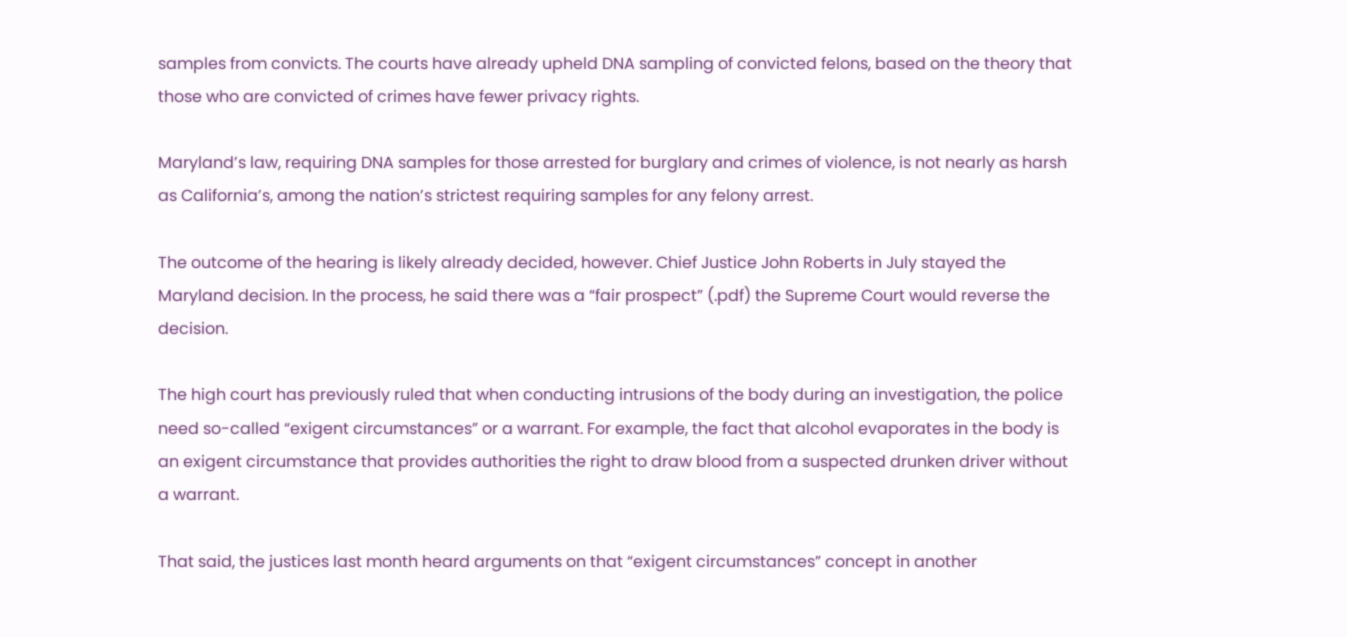samples from convicts. The courts have already upheld DNA sampling of convicted felons, based on the theory that those who are convicted of crimes have fewer privacy rights.

Maryland’s law, requiring DNA samples for those arrested for burglary and crimes of violence, is not nearly as harsh as California’s, among the nation’s strictest requiring samples for any felony arrest.

The outcome of the hearing is likely already decided, however. Chief Justice John Roberts in July stayed the Maryland decision. In the process, he said there was a “fair prospect” (.pdf) the Supreme Court would reverse the decision.

The high court has previously ruled that when conducting intrusions of the body during an investigation, the police need so-called “exigent circumstances” or a warrant. For example, the fact that alcohol evaporates in the body is an exigent circumstance that provides authorities the right to draw blood from a suspected drunken driver without a warrant.

That said, the justices last month heard arguments on that “exigent circumstances” concept in another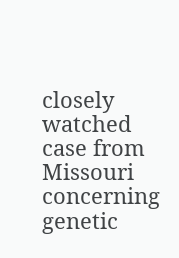closely watched case from Missouri concerning genetic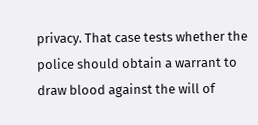privacy. That case tests whether the police should obtain a warrant to draw blood against the will of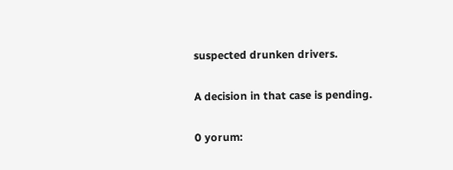suspected drunken drivers.

A decision in that case is pending.

0 yorum: